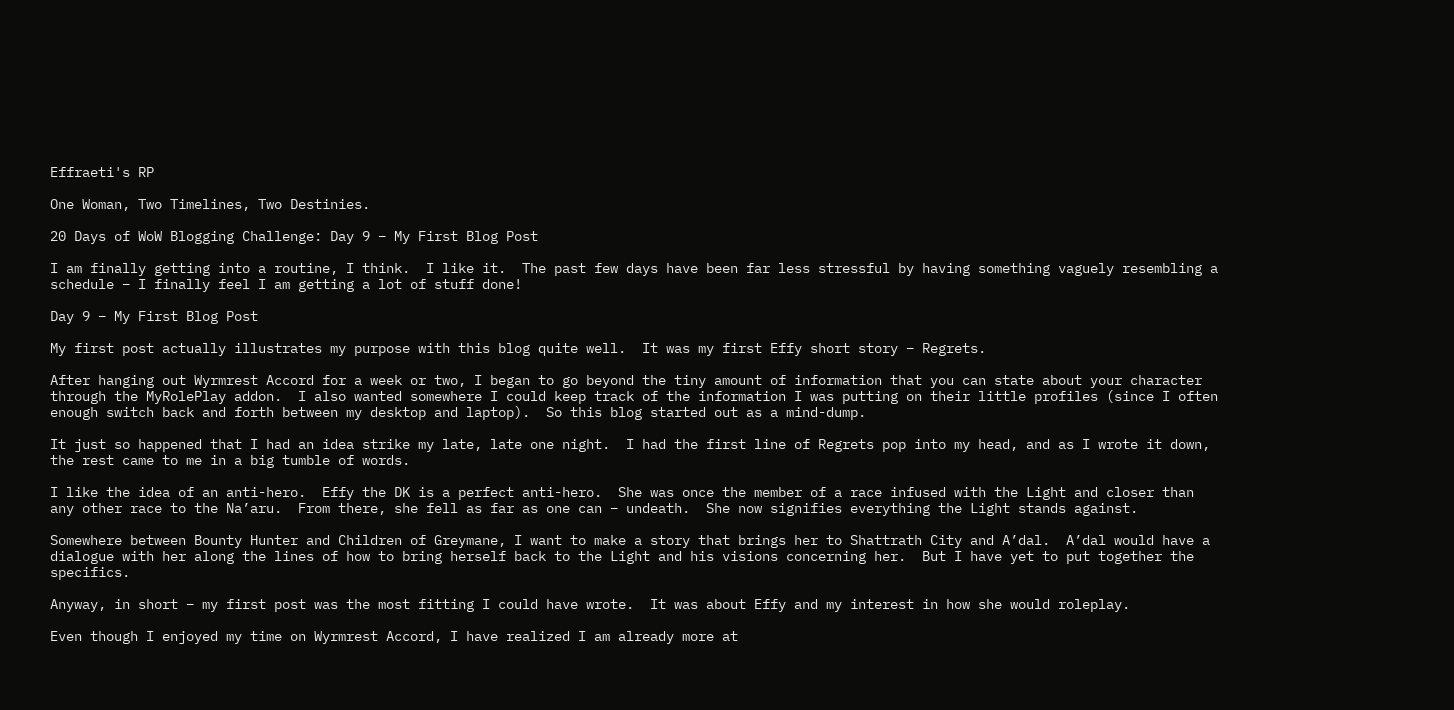Effraeti's RP

One Woman, Two Timelines, Two Destinies.

20 Days of WoW Blogging Challenge: Day 9 – My First Blog Post

I am finally getting into a routine, I think.  I like it.  The past few days have been far less stressful by having something vaguely resembling a schedule – I finally feel I am getting a lot of stuff done!

Day 9 – My First Blog Post

My first post actually illustrates my purpose with this blog quite well.  It was my first Effy short story – Regrets.

After hanging out Wyrmrest Accord for a week or two, I began to go beyond the tiny amount of information that you can state about your character through the MyRolePlay addon.  I also wanted somewhere I could keep track of the information I was putting on their little profiles (since I often enough switch back and forth between my desktop and laptop).  So this blog started out as a mind-dump.

It just so happened that I had an idea strike my late, late one night.  I had the first line of Regrets pop into my head, and as I wrote it down, the rest came to me in a big tumble of words.

I like the idea of an anti-hero.  Effy the DK is a perfect anti-hero.  She was once the member of a race infused with the Light and closer than any other race to the Na’aru.  From there, she fell as far as one can – undeath.  She now signifies everything the Light stands against.

Somewhere between Bounty Hunter and Children of Greymane, I want to make a story that brings her to Shattrath City and A’dal.  A’dal would have a dialogue with her along the lines of how to bring herself back to the Light and his visions concerning her.  But I have yet to put together the specifics.

Anyway, in short – my first post was the most fitting I could have wrote.  It was about Effy and my interest in how she would roleplay.

Even though I enjoyed my time on Wyrmrest Accord, I have realized I am already more at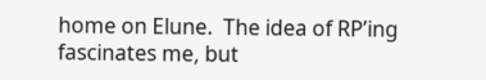home on Elune.  The idea of RP’ing fascinates me, but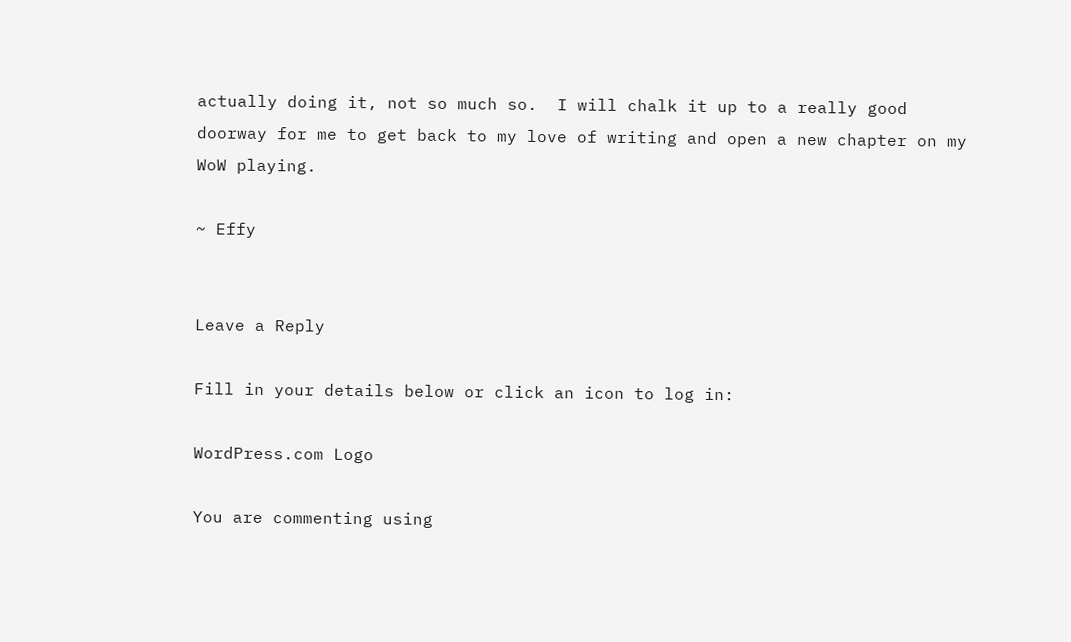actually doing it, not so much so.  I will chalk it up to a really good doorway for me to get back to my love of writing and open a new chapter on my WoW playing.

~ Effy


Leave a Reply

Fill in your details below or click an icon to log in:

WordPress.com Logo

You are commenting using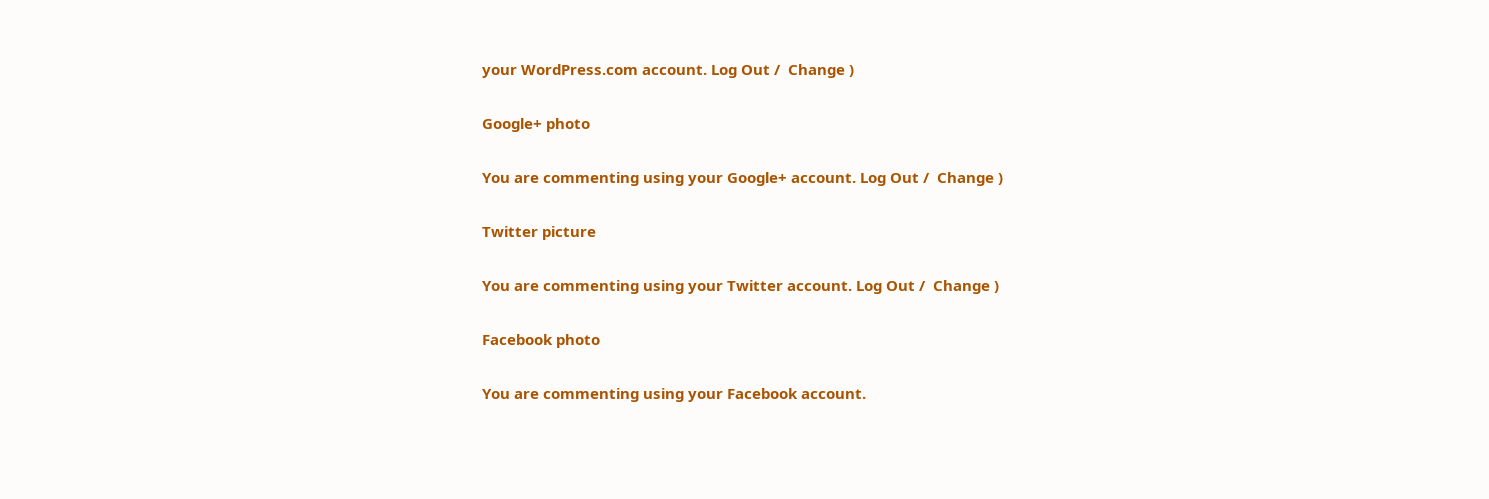your WordPress.com account. Log Out /  Change )

Google+ photo

You are commenting using your Google+ account. Log Out /  Change )

Twitter picture

You are commenting using your Twitter account. Log Out /  Change )

Facebook photo

You are commenting using your Facebook account.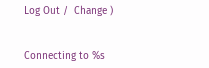Log Out /  Change )


Connecting to %s